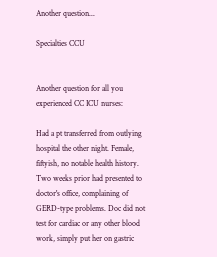Another question...

Specialties CCU


Another question for all you experienced CC ICU nurses:

Had a pt transferred from outlying hospital the other night. Female, fiftyish, no notable health history. Two weeks prior had presented to doctor's office, complaining of GERD-type problems. Doc did not test for cardiac or any other blood work, simply put her on gastric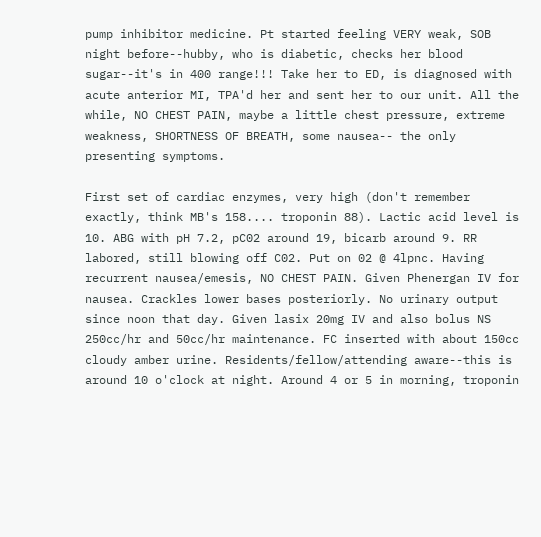pump inhibitor medicine. Pt started feeling VERY weak, SOB night before--hubby, who is diabetic, checks her blood sugar--it's in 400 range!!! Take her to ED, is diagnosed with acute anterior MI, TPA'd her and sent her to our unit. All the while, NO CHEST PAIN, maybe a little chest pressure, extreme weakness, SHORTNESS OF BREATH, some nausea-- the only presenting symptoms.

First set of cardiac enzymes, very high (don't remember exactly, think MB's 158.... troponin 88). Lactic acid level is 10. ABG with pH 7.2, pC02 around 19, bicarb around 9. RR labored, still blowing off C02. Put on 02 @ 4lpnc. Having recurrent nausea/emesis, NO CHEST PAIN. Given Phenergan IV for nausea. Crackles lower bases posteriorly. No urinary output since noon that day. Given lasix 20mg IV and also bolus NS 250cc/hr and 50cc/hr maintenance. FC inserted with about 150cc cloudy amber urine. Residents/fellow/attending aware--this is around 10 o'clock at night. Around 4 or 5 in morning, troponin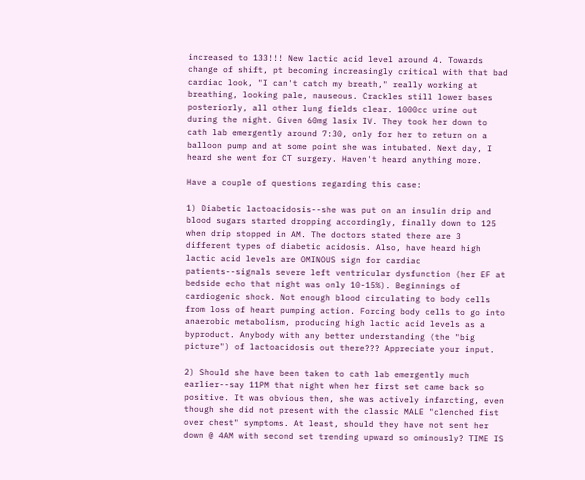increased to 133!!! New lactic acid level around 4. Towards change of shift, pt becoming increasingly critical with that bad cardiac look, "I can't catch my breath," really working at breathing, looking pale, nauseous. Crackles still lower bases posteriorly, all other lung fields clear. 1000cc urine out during the night. Given 60mg lasix IV. They took her down to cath lab emergently around 7:30, only for her to return on a balloon pump and at some point she was intubated. Next day, I heard she went for CT surgery. Haven't heard anything more.

Have a couple of questions regarding this case:

1) Diabetic lactoacidosis--she was put on an insulin drip and blood sugars started dropping accordingly, finally down to 125 when drip stopped in AM. The doctors stated there are 3 different types of diabetic acidosis. Also, have heard high lactic acid levels are OMINOUS sign for cardiac patients--signals severe left ventricular dysfunction (her EF at bedside echo that night was only 10-15%). Beginnings of cardiogenic shock. Not enough blood circulating to body cells from loss of heart pumping action. Forcing body cells to go into anaerobic metabolism, producing high lactic acid levels as a byproduct. Anybody with any better understanding (the "big picture") of lactoacidosis out there??? Appreciate your input.

2) Should she have been taken to cath lab emergently much earlier--say 11PM that night when her first set came back so positive. It was obvious then, she was actively infarcting, even though she did not present with the classic MALE "clenched fist over chest" symptoms. At least, should they have not sent her down @ 4AM with second set trending upward so ominously? TIME IS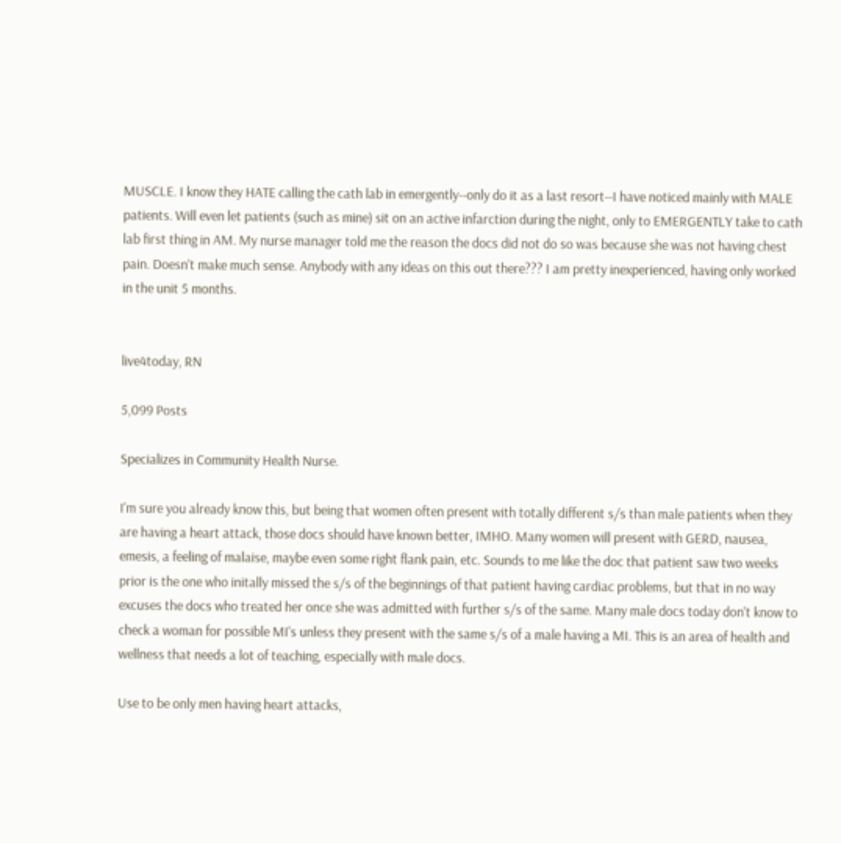MUSCLE. I know they HATE calling the cath lab in emergently--only do it as a last resort--I have noticed mainly with MALE patients. Will even let patients (such as mine) sit on an active infarction during the night, only to EMERGENTLY take to cath lab first thing in AM. My nurse manager told me the reason the docs did not do so was because she was not having chest pain. Doesn't make much sense. Anybody with any ideas on this out there??? I am pretty inexperienced, having only worked in the unit 5 months.


live4today, RN

5,099 Posts

Specializes in Community Health Nurse.

I'm sure you already know this, but being that women often present with totally different s/s than male patients when they are having a heart attack, those docs should have known better, IMHO. Many women will present with GERD, nausea, emesis, a feeling of malaise, maybe even some right flank pain, etc. Sounds to me like the doc that patient saw two weeks prior is the one who initally missed the s/s of the beginnings of that patient having cardiac problems, but that in no way excuses the docs who treated her once she was admitted with further s/s of the same. Many male docs today don't know to check a woman for possible MI's unless they present with the same s/s of a male having a MI. This is an area of health and wellness that needs a lot of teaching, especially with male docs.

Use to be only men having heart attacks,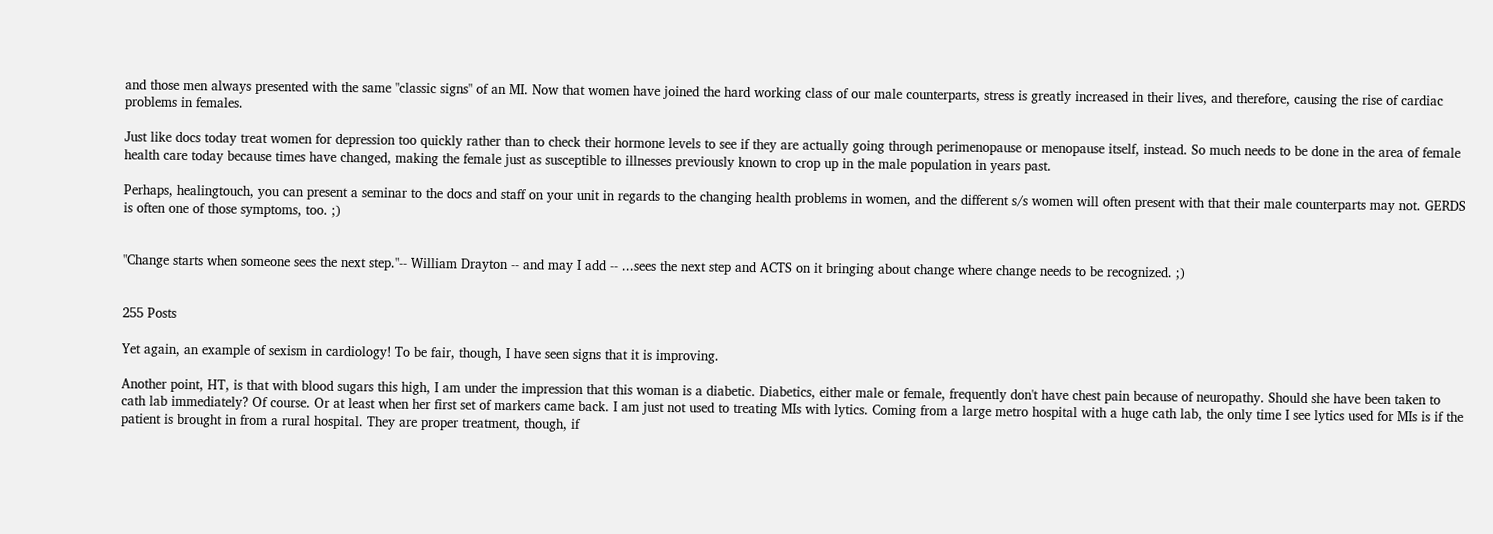and those men always presented with the same "classic signs" of an MI. Now that women have joined the hard working class of our male counterparts, stress is greatly increased in their lives, and therefore, causing the rise of cardiac problems in females.

Just like docs today treat women for depression too quickly rather than to check their hormone levels to see if they are actually going through perimenopause or menopause itself, instead. So much needs to be done in the area of female health care today because times have changed, making the female just as susceptible to illnesses previously known to crop up in the male population in years past.

Perhaps, healingtouch, you can present a seminar to the docs and staff on your unit in regards to the changing health problems in women, and the different s/s women will often present with that their male counterparts may not. GERDS is often one of those symptoms, too. ;)


"Change starts when someone sees the next step."-- William Drayton -- and may I add -- ...sees the next step and ACTS on it bringing about change where change needs to be recognized. ;)


255 Posts

Yet again, an example of sexism in cardiology! To be fair, though, I have seen signs that it is improving.

Another point, HT, is that with blood sugars this high, I am under the impression that this woman is a diabetic. Diabetics, either male or female, frequently don't have chest pain because of neuropathy. Should she have been taken to cath lab immediately? Of course. Or at least when her first set of markers came back. I am just not used to treating MIs with lytics. Coming from a large metro hospital with a huge cath lab, the only time I see lytics used for MIs is if the patient is brought in from a rural hospital. They are proper treatment, though, if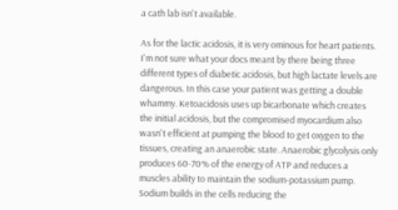a cath lab isn't available.

As for the lactic acidosis, it is very ominous for heart patients. I'm not sure what your docs meant by there being three different types of diabetic acidosis, but high lactate levels are dangerous. In this case your patient was getting a double whammy. Ketoacidosis uses up bicarbonate which creates the initial acidosis, but the compromised myocardium also wasn't efficient at pumping the blood to get oxygen to the tissues, creating an anaerobic state. Anaerobic glycolysis only produces 60-70% of the energy of ATP and reduces a muscles ability to maintain the sodium-potassium pump. Sodium builds in the cells reducing the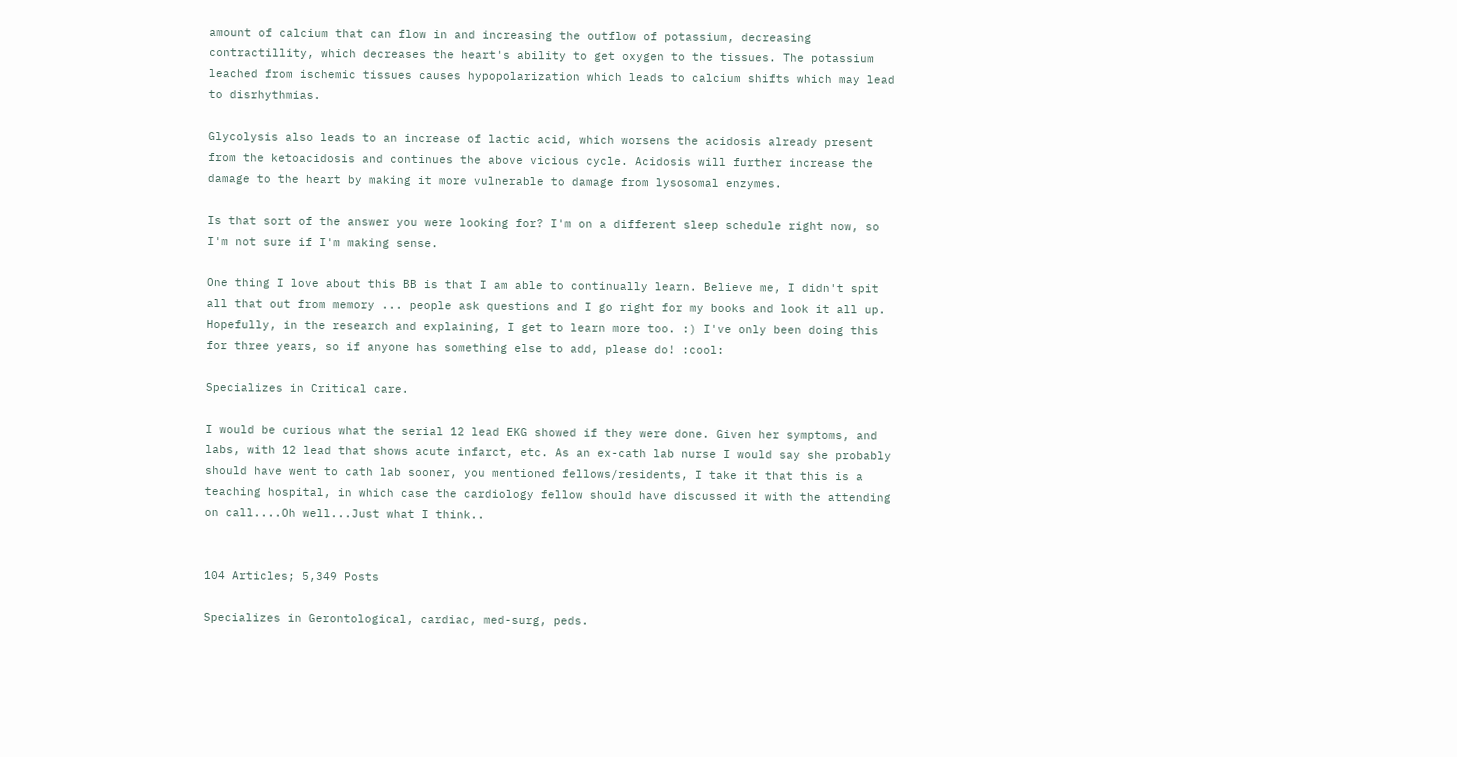amount of calcium that can flow in and increasing the outflow of potassium, decreasing contractillity, which decreases the heart's ability to get oxygen to the tissues. The potassium leached from ischemic tissues causes hypopolarization which leads to calcium shifts which may lead to disrhythmias.

Glycolysis also leads to an increase of lactic acid, which worsens the acidosis already present from the ketoacidosis and continues the above vicious cycle. Acidosis will further increase the damage to the heart by making it more vulnerable to damage from lysosomal enzymes.

Is that sort of the answer you were looking for? I'm on a different sleep schedule right now, so I'm not sure if I'm making sense.

One thing I love about this BB is that I am able to continually learn. Believe me, I didn't spit all that out from memory ... people ask questions and I go right for my books and look it all up. Hopefully, in the research and explaining, I get to learn more too. :) I've only been doing this for three years, so if anyone has something else to add, please do! :cool:

Specializes in Critical care.

I would be curious what the serial 12 lead EKG showed if they were done. Given her symptoms, and labs, with 12 lead that shows acute infarct, etc. As an ex-cath lab nurse I would say she probably should have went to cath lab sooner, you mentioned fellows/residents, I take it that this is a teaching hospital, in which case the cardiology fellow should have discussed it with the attending on call....Oh well...Just what I think..


104 Articles; 5,349 Posts

Specializes in Gerontological, cardiac, med-surg, peds.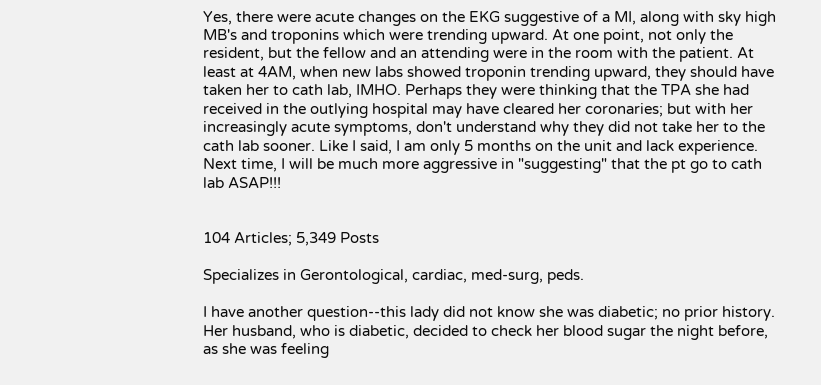Yes, there were acute changes on the EKG suggestive of a MI, along with sky high MB's and troponins which were trending upward. At one point, not only the resident, but the fellow and an attending were in the room with the patient. At least at 4AM, when new labs showed troponin trending upward, they should have taken her to cath lab, IMHO. Perhaps they were thinking that the TPA she had received in the outlying hospital may have cleared her coronaries; but with her increasingly acute symptoms, don't understand why they did not take her to the cath lab sooner. Like I said, I am only 5 months on the unit and lack experience. Next time, I will be much more aggressive in "suggesting" that the pt go to cath lab ASAP!!!


104 Articles; 5,349 Posts

Specializes in Gerontological, cardiac, med-surg, peds.

I have another question--this lady did not know she was diabetic; no prior history. Her husband, who is diabetic, decided to check her blood sugar the night before, as she was feeling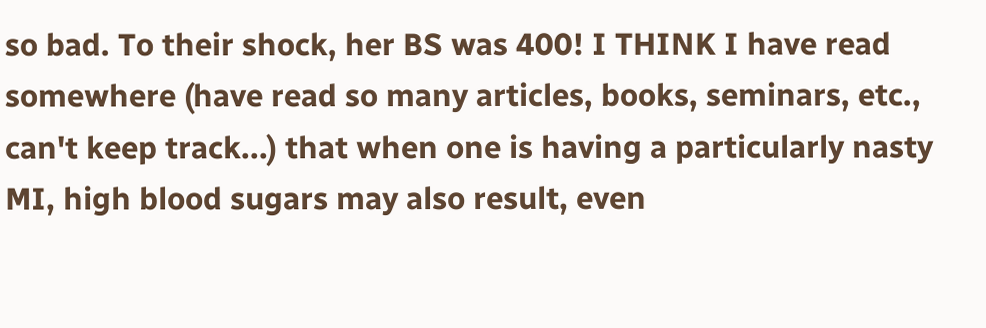so bad. To their shock, her BS was 400! I THINK I have read somewhere (have read so many articles, books, seminars, etc., can't keep track...) that when one is having a particularly nasty MI, high blood sugars may also result, even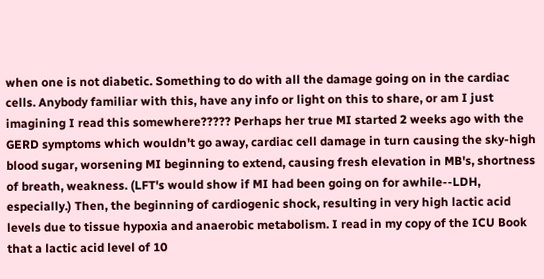when one is not diabetic. Something to do with all the damage going on in the cardiac cells. Anybody familiar with this, have any info or light on this to share, or am I just imagining I read this somewhere????? Perhaps her true MI started 2 weeks ago with the GERD symptoms which wouldn't go away, cardiac cell damage in turn causing the sky-high blood sugar, worsening MI beginning to extend, causing fresh elevation in MB's, shortness of breath, weakness. (LFT's would show if MI had been going on for awhile--LDH, especially.) Then, the beginning of cardiogenic shock, resulting in very high lactic acid levels due to tissue hypoxia and anaerobic metabolism. I read in my copy of the ICU Book that a lactic acid level of 10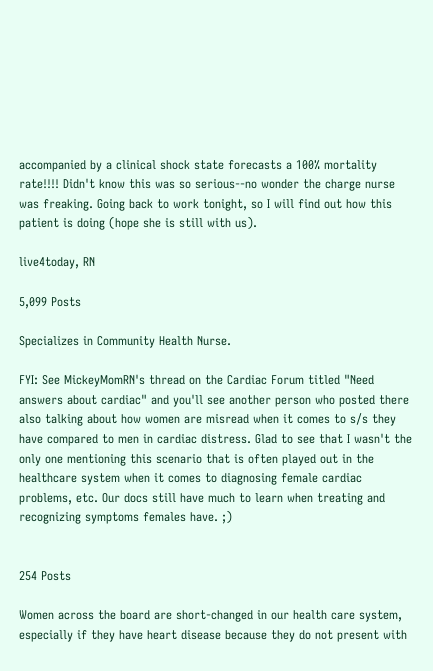accompanied by a clinical shock state forecasts a 100% mortality rate!!!! Didn't know this was so serious--no wonder the charge nurse was freaking. Going back to work tonight, so I will find out how this patient is doing (hope she is still with us).

live4today, RN

5,099 Posts

Specializes in Community Health Nurse.

FYI: See MickeyMomRN's thread on the Cardiac Forum titled "Need answers about cardiac" and you'll see another person who posted there also talking about how women are misread when it comes to s/s they have compared to men in cardiac distress. Glad to see that I wasn't the only one mentioning this scenario that is often played out in the healthcare system when it comes to diagnosing female cardiac problems, etc. Our docs still have much to learn when treating and recognizing symptoms females have. ;)


254 Posts

Women across the board are short-changed in our health care system, especially if they have heart disease because they do not present with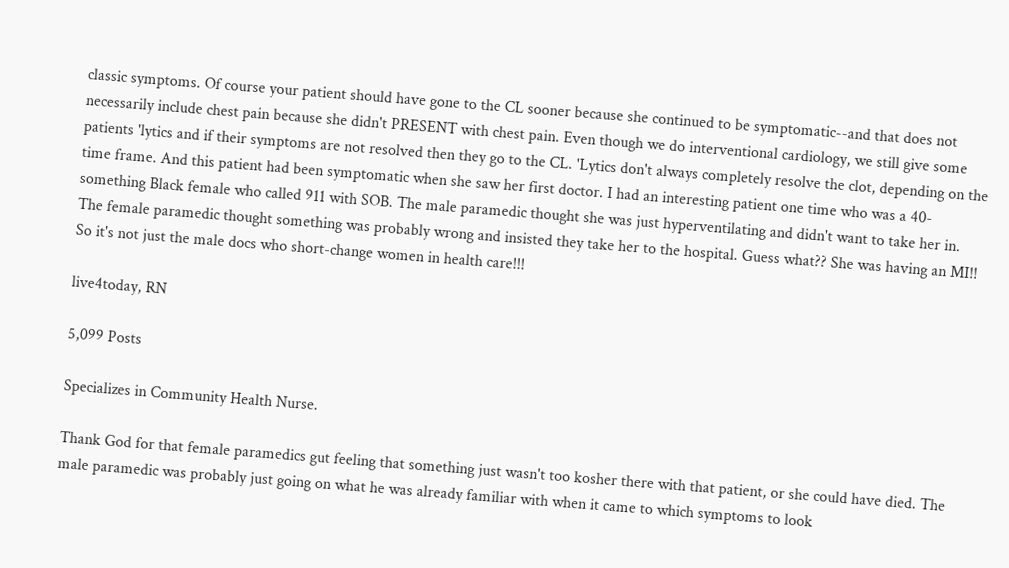classic symptoms. Of course your patient should have gone to the CL sooner because she continued to be symptomatic--and that does not necessarily include chest pain because she didn't PRESENT with chest pain. Even though we do interventional cardiology, we still give some patients 'lytics and if their symptoms are not resolved then they go to the CL. 'Lytics don't always completely resolve the clot, depending on the time frame. And this patient had been symptomatic when she saw her first doctor. I had an interesting patient one time who was a 40-something Black female who called 911 with SOB. The male paramedic thought she was just hyperventilating and didn't want to take her in. The female paramedic thought something was probably wrong and insisted they take her to the hospital. Guess what?? She was having an MI!! So it's not just the male docs who short-change women in health care!!!

live4today, RN

5,099 Posts

Specializes in Community Health Nurse.

Thank God for that female paramedics gut feeling that something just wasn't too kosher there with that patient, or she could have died. The male paramedic was probably just going on what he was already familiar with when it came to which symptoms to look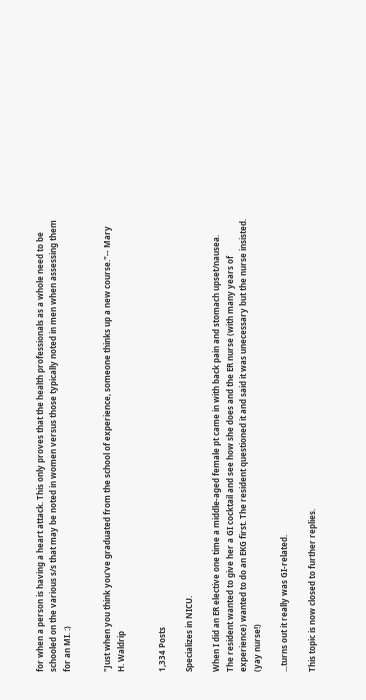for when a person is having a heart attack. This only proves that the health professionals as a whole need to be schooled on the various s/s that may be noted in women versus those typically noted in men when assessing them for an MI. :)


"Just when you think you've graduated from the school of experience, someone thinks up a new course."-- Mary H. Waldrip


1,334 Posts

Specializes in NICU.

When I did an ER elective one time a middle-aged female pt came in with back pain and stomach upset/nausea. The resident wanted to give her a GI cocktail and see how she does and the ER nurse (with many years of experience) wanted to do an EKG first. The resident questioned it and said it was unecessary but the nurse insisted. (yay nurse!)

...turns out it really was GI-related.

This topic is now closed to further replies.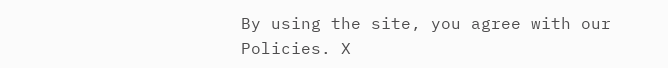By using the site, you agree with our Policies. X